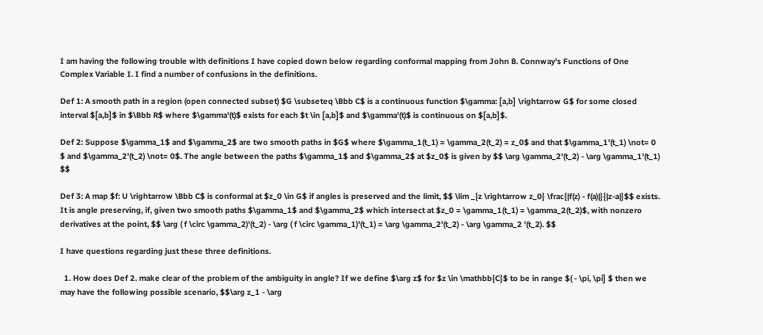I am having the following trouble with definitions I have copied down below regarding conformal mapping from John B. Connway's Functions of One Complex Variable I. I find a number of confusions in the definitions.

Def 1: A smooth path in a region (open connected subset) $G \subseteq \Bbb C$ is a continuous function $\gamma: [a,b] \rightarrow G$ for some closed interval $[a,b]$ in $\Bbb R$ where $\gamma'(t)$ exists for each $t \in [a,b]$ and $\gamma'(t)$ is continuous on $[a,b]$.

Def 2: Suppose $\gamma_1$ and $\gamma_2$ are two smooth paths in $G$ where $\gamma_1(t_1) = \gamma_2(t_2) = z_0$ and that $\gamma_1'(t_1) \not= 0 $ and $\gamma_2'(t_2) \not= 0$. The angle between the paths $\gamma_1$ and $\gamma_2$ at $z_0$ is given by $$ \arg \gamma_2'(t_2) - \arg \gamma_1'(t_1) $$

Def 3: A map $f: U \rightarrow \Bbb C$ is conformal at $z_0 \in G$ if angles is preserved and the limit, $$ \lim _{z \rightarrow z_0} \frac{|f(z) - f(a)|}{|z-a|}$$ exists. It is angle preserving, if, given two smooth paths $\gamma_1$ and $\gamma_2$ which intersect at $z_0 = \gamma_1(t_1) = \gamma_2(t_2)$, with nonzero derivatives at the point, $$ \arg ( f \circ \gamma_2)'(t_2) - \arg ( f \circ \gamma_1)'(t_1) = \arg \gamma_2'(t_2) - \arg \gamma_2 '(t_2). $$

I have questions regarding just these three definitions.

  1. How does Def 2. make clear of the problem of the ambiguity in angle? If we define $\arg z$ for $z \in \mathbb{C}$ to be in range $( - \pi, \pi] $ then we may have the following possible scenario, $$\arg z_1 - \arg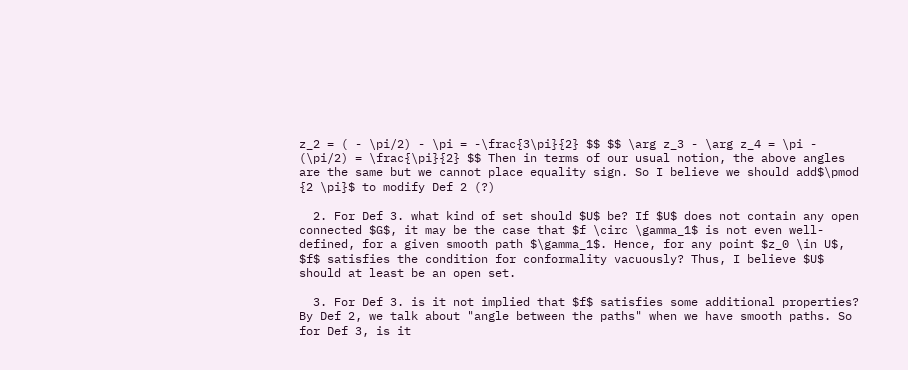z_2 = ( - \pi/2) - \pi = -\frac{3\pi}{2} $$ $$ \arg z_3 - \arg z_4 = \pi - (\pi/2) = \frac{\pi}{2} $$ Then in terms of our usual notion, the above angles are the same but we cannot place equality sign. So I believe we should add$\pmod {2 \pi}$ to modify Def 2 (?)

  2. For Def 3. what kind of set should $U$ be? If $U$ does not contain any open connected $G$, it may be the case that $f \circ \gamma_1$ is not even well-defined, for a given smooth path $\gamma_1$. Hence, for any point $z_0 \in U$, $f$ satisfies the condition for conformality vacuously? Thus, I believe $U$ should at least be an open set.

  3. For Def 3. is it not implied that $f$ satisfies some additional properties? By Def 2, we talk about "angle between the paths" when we have smooth paths. So for Def 3, is it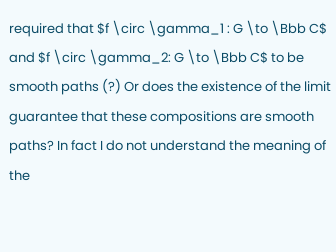required that $f \circ \gamma_1 : G \to \Bbb C$ and $f \circ \gamma_2: G \to \Bbb C$ to be smooth paths (?) Or does the existence of the limit guarantee that these compositions are smooth paths? In fact I do not understand the meaning of the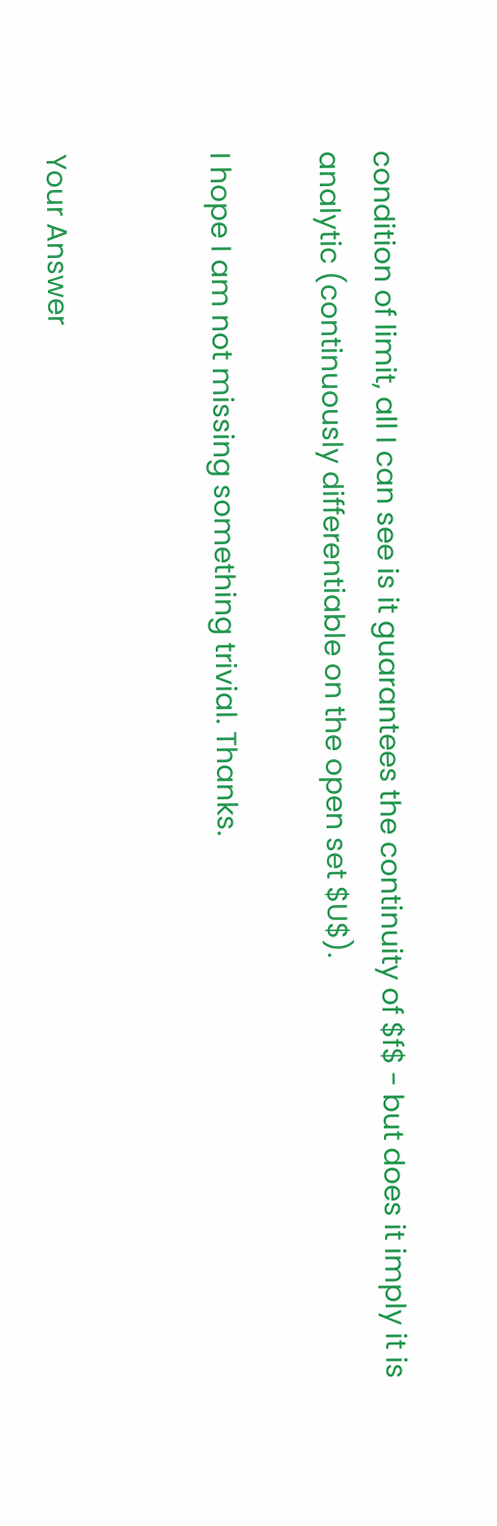condition of limit, all I can see is it guarantees the continuity of $f$ - but does it imply it is analytic (continuously differentiable on the open set $U$).

I hope I am not missing something trivial. Thanks.


Your Answer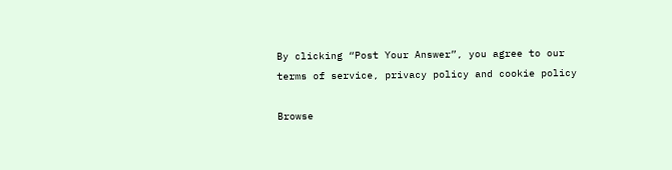By clicking “Post Your Answer”, you agree to our terms of service, privacy policy and cookie policy

Browse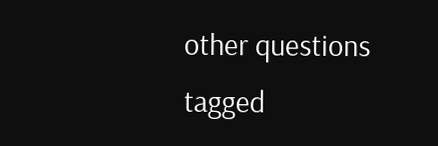other questions tagged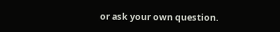or ask your own question.